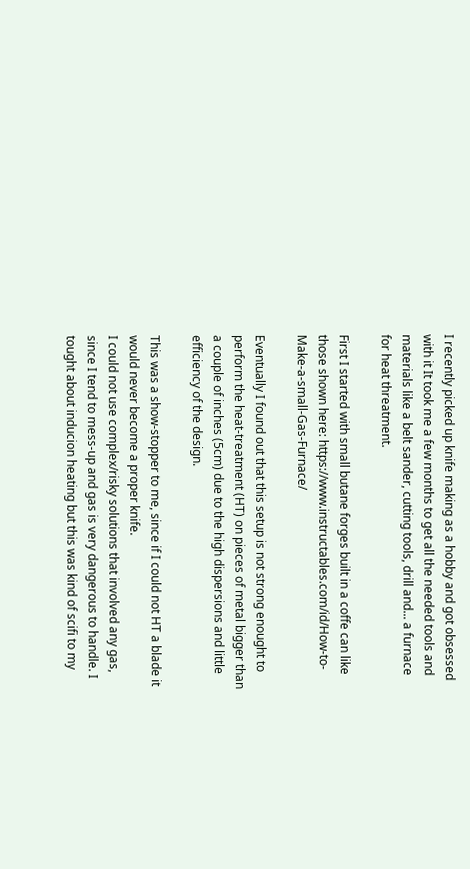I recently picked up knife making as a hobby and got obsessed with it It took me a few months to get all the needed tools and materials like a belt sander, cutting tools, drill and... a furnace for heat threatment.

First I started with small butane forges built in a coffe can like those shown here: https://www.instructables.com/id/How-to-Make-a-small-Gas-Furnace/

Eventually I found out that this setup is not strong enought to perform the heat-treatment (HT) on pieces of metal bigger than a couple of inches (5cm) due to the high dispersions and little efficiency of the design.

This was a show-stopper to me, since if I could not HT a blade it would never become a proper knife.
I could not use complex/risky solutions that involved any gas, since I tend to mess-up and gas is very dangerous to handle. I tought about inducion heating but this was kind of scifi to my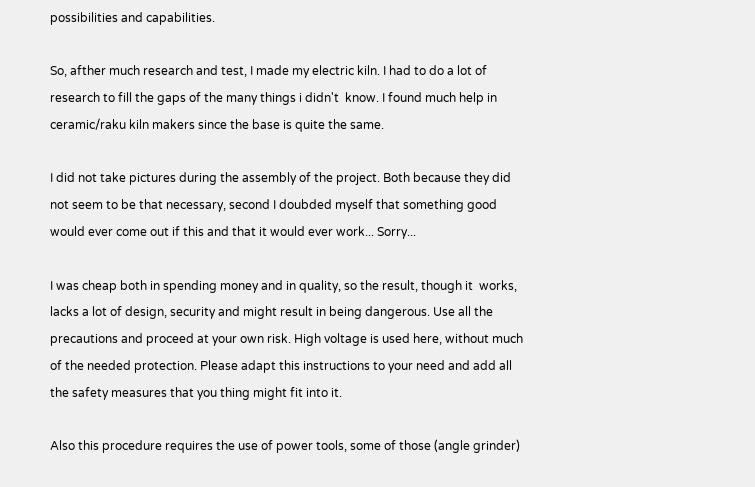possibilities and capabilities.

So, afther much research and test, I made my electric kiln. I had to do a lot of research to fill the gaps of the many things i didn't  know. I found much help in ceramic/raku kiln makers since the base is quite the same.

I did not take pictures during the assembly of the project. Both because they did not seem to be that necessary, second I doubded myself that something good would ever come out if this and that it would ever work... Sorry...

I was cheap both in spending money and in quality, so the result, though it  works, lacks a lot of design, security and might result in being dangerous. Use all the precautions and proceed at your own risk. High voltage is used here, without much of the needed protection. Please adapt this instructions to your need and add all the safety measures that you thing might fit into it.

Also this procedure requires the use of power tools, some of those (angle grinder)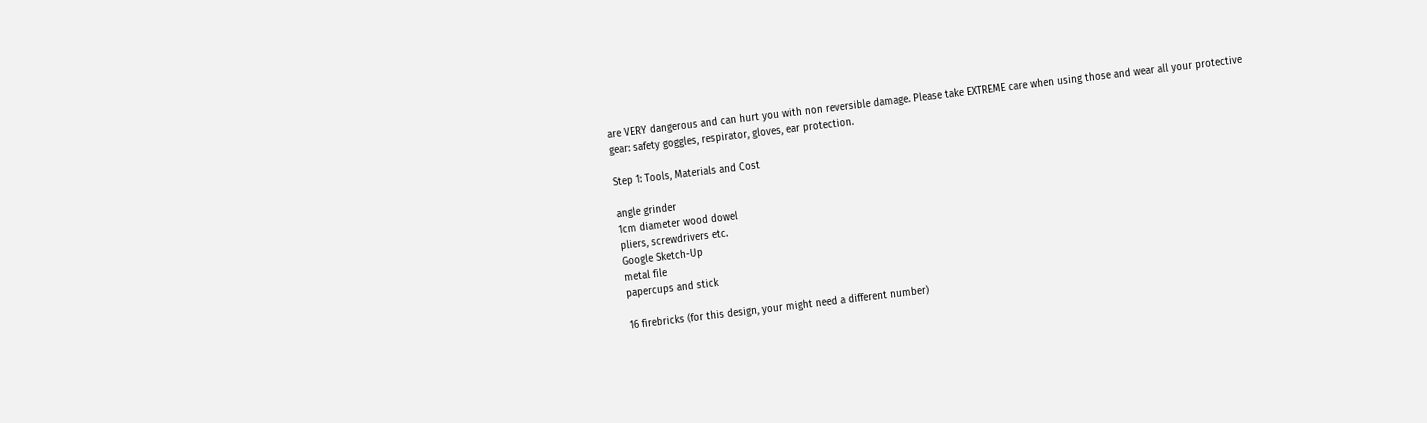are VERY dangerous and can hurt you with non reversible damage. Please take EXTREME care when using those and wear all your protective gear: safety goggles, respirator, gloves, ear protection.

Step 1: Tools, Materials and Cost

angle grinder
1cm diameter wood dowel
pliers, screwdrivers etc.
Google Sketch-Up
metal file
papercups and stick

16 firebricks (for this design, your might need a different number)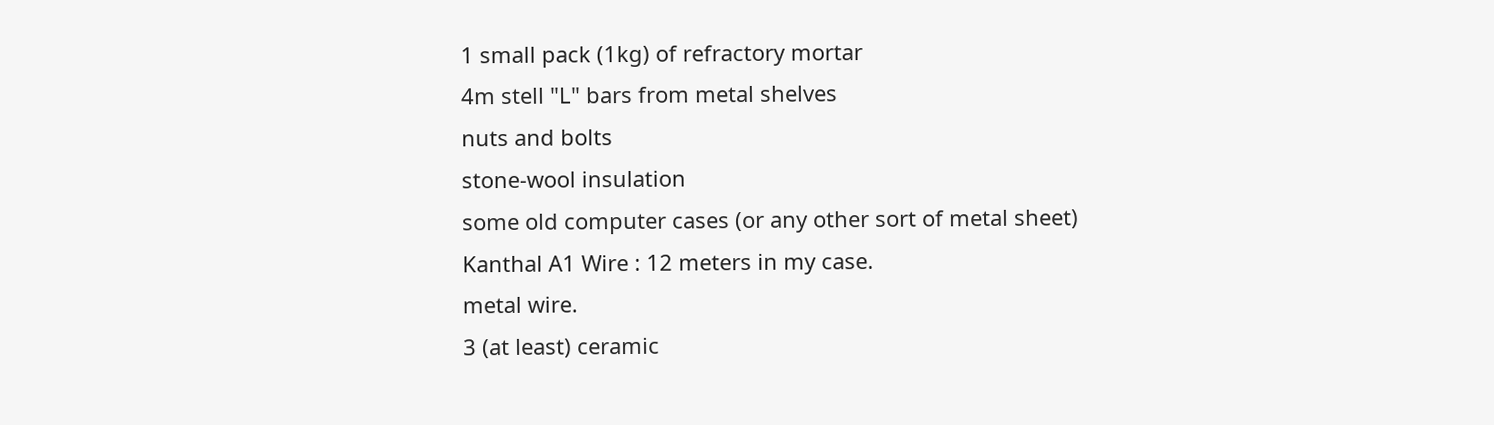1 small pack (1kg) of refractory mortar
4m stell "L" bars from metal shelves
nuts and bolts
stone-wool insulation
some old computer cases (or any other sort of metal sheet)
Kanthal A1 Wire : 12 meters in my case.
metal wire.
3 (at least) ceramic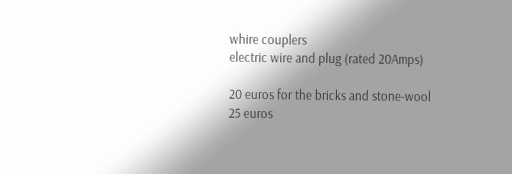whire couplers
electric wire and plug (rated 20Amps)

20 euros for the bricks and stone-wool
25 euros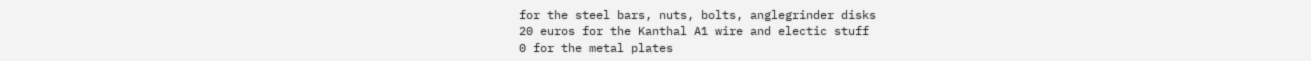for the steel bars, nuts, bolts, anglegrinder disks
20 euros for the Kanthal A1 wire and electic stuff
0 for the metal plates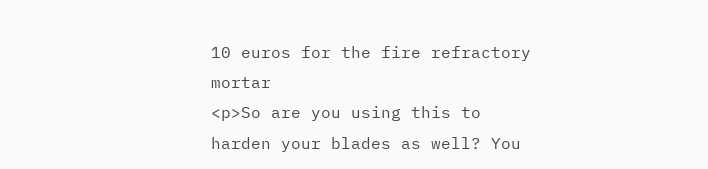10 euros for the fire refractory mortar
<p>So are you using this to harden your blades as well? You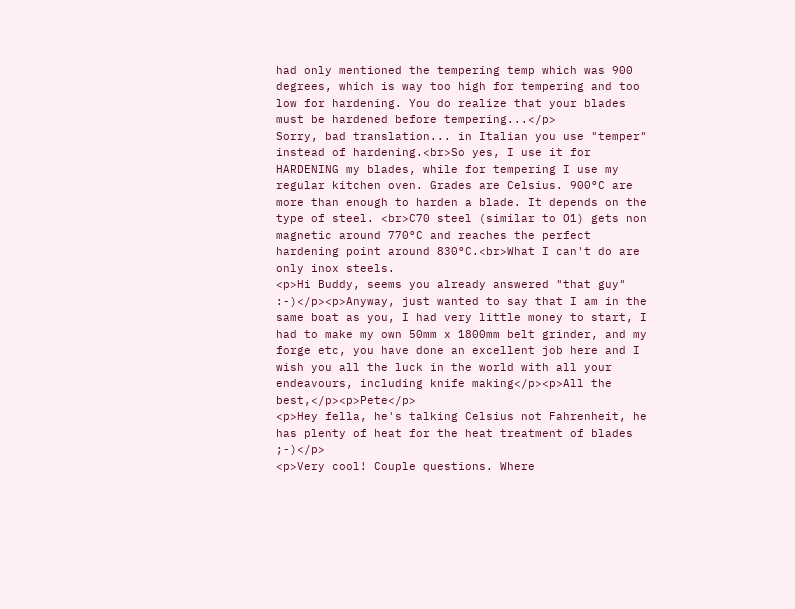had only mentioned the tempering temp which was 900 degrees, which is way too high for tempering and too low for hardening. You do realize that your blades must be hardened before tempering...</p>
Sorry, bad translation... in Italian you use "temper" instead of hardening.<br>So yes, I use it for HARDENING my blades, while for tempering I use my regular kitchen oven. Grades are Celsius. 900°C are more than enough to harden a blade. It depends on the type of steel. <br>C70 steel (similar to O1) gets non magnetic around 770°C and reaches the perfect hardening point around 830°C.<br>What I can't do are only inox steels.
<p>Hi Buddy, seems you already answered "that guy" :-)</p><p>Anyway, just wanted to say that I am in the same boat as you, I had very little money to start, I had to make my own 50mm x 1800mm belt grinder, and my forge etc, you have done an excellent job here and I wish you all the luck in the world with all your endeavours, including knife making</p><p>All the best,</p><p>Pete</p>
<p>Hey fella, he's talking Celsius not Fahrenheit, he has plenty of heat for the heat treatment of blades ;-)</p>
<p>Very cool! Couple questions. Where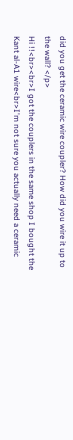did you get the ceramic wire coupler? How did you wire it up to the wall? </p>
Hi !!<br><br>I got the couplers in the same shop I bought the Kant al-A1 wire<br>I'm not sure you actually need a ceramic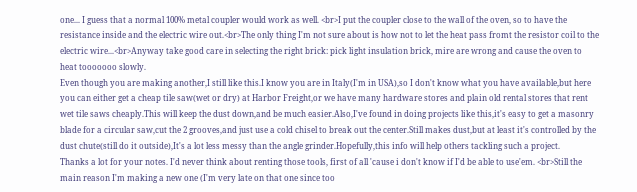one... I guess that a normal 100% metal coupler would work as well. <br>I put the coupler close to the wall of the oven, so to have the resistance inside and the electric wire out.<br>The only thing I'm not sure about is how not to let the heat pass fromt the resistor coil to the electric wire...<br>Anyway take good care in selecting the right brick: pick light insulation brick, mire are wrong and cause the oven to heat tooooooo slowly.
Even though you are making another,I still like this.I know you are in Italy(I'm in USA),so I don't know what you have available,but here you can either get a cheap tile saw(wet or dry) at Harbor Freight,or we have many hardware stores and plain old rental stores that rent wet tile saws cheaply.This will keep the dust down,and be much easier.Also,I've found in doing projects like this,it's easy to get a masonry blade for a circular saw,cut the 2 grooves,and just use a cold chisel to break out the center.Still makes dust,but at least it's controlled by the dust chute(still do it outside),It's a lot less messy than the angle grinder.Hopefully,this info will help others tackling such a project.
Thanks a lot for your notes. I'd never think about renting those tools, first of all 'cause i don't know if I'd be able to use'em. <br>Still the main reason I'm making a new one (I'm very late on that one since too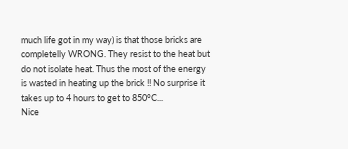much life got in my way) is that those bricks are completelly WRONG. They resist to the heat but do not isolate heat. Thus the most of the energy is wasted in heating up the brick !! No surprise it takes up to 4 hours to get to 850°C...
Nice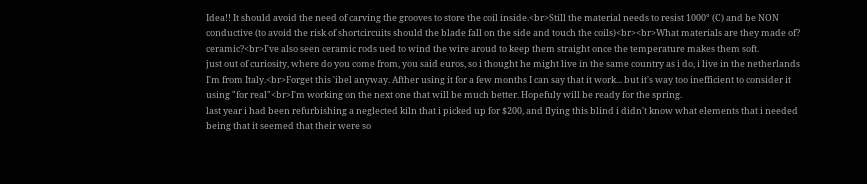Idea!! It should avoid the need of carving the grooves to store the coil inside.<br>Still the material needs to resist 1000° (C) and be NON conductive (to avoid the risk of shortcircuits should the blade fall on the side and touch the coils)<br><br>What materials are they made of? ceramic?<br>I've also seen ceramic rods ued to wind the wire aroud to keep them straight once the temperature makes them soft.
just out of curiosity, where do you come from, you said euros, so i thought he might live in the same country as i do, i live in the netherlands
I'm from Italy.<br>Forget this 'ibel anyway. Afther using it for a few months I can say that it work... but it's way too inefficient to consider it using "for real"<br>I'm working on the next one that will be much better. Hopefuly will be ready for the spring.
last year i had been refurbishing a neglected kiln that i picked up for $200, and flying this blind i didn't know what elements that i needed being that it seemed that their were so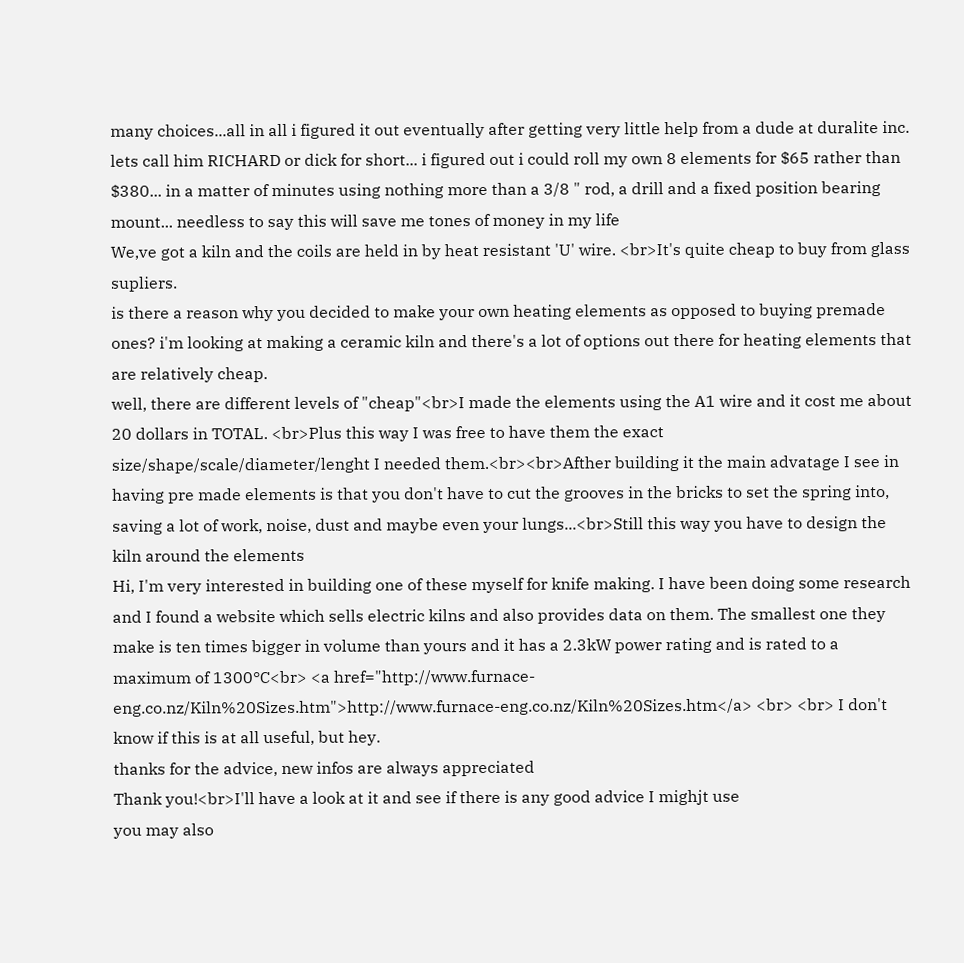many choices...all in all i figured it out eventually after getting very little help from a dude at duralite inc. lets call him RICHARD or dick for short... i figured out i could roll my own 8 elements for $65 rather than $380... in a matter of minutes using nothing more than a 3/8 " rod, a drill and a fixed position bearing mount... needless to say this will save me tones of money in my life
We,ve got a kiln and the coils are held in by heat resistant 'U' wire. <br>It's quite cheap to buy from glass supliers.
is there a reason why you decided to make your own heating elements as opposed to buying premade ones? i'm looking at making a ceramic kiln and there's a lot of options out there for heating elements that are relatively cheap.
well, there are different levels of "cheap"<br>I made the elements using the A1 wire and it cost me about 20 dollars in TOTAL. <br>Plus this way I was free to have them the exact size/shape/scale/diameter/lenght I needed them.<br><br>Afther building it the main advatage I see in having pre made elements is that you don't have to cut the grooves in the bricks to set the spring into, saving a lot of work, noise, dust and maybe even your lungs...<br>Still this way you have to design the kiln around the elements
Hi, I'm very interested in building one of these myself for knife making. I have been doing some research and I found a website which sells electric kilns and also provides data on them. The smallest one they make is ten times bigger in volume than yours and it has a 2.3kW power rating and is rated to a maximum of 1300°C<br> <a href="http://www.furnace-eng.co.nz/Kiln%20Sizes.htm">http://www.furnace-eng.co.nz/Kiln%20Sizes.htm</a> <br> <br> I don't know if this is at all useful, but hey.
thanks for the advice, new infos are always appreciated
Thank you!<br>I'll have a look at it and see if there is any good advice I mighjt use
you may also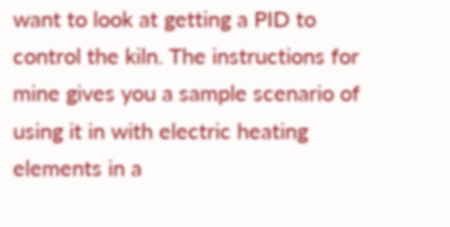want to look at getting a PID to control the kiln. The instructions for mine gives you a sample scenario of using it in with electric heating elements in a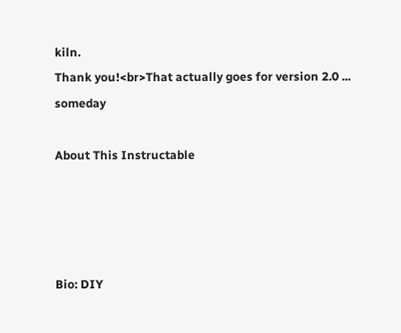kiln.
Thank you!<br>That actually goes for version 2.0 ... someday

About This Instructable




Bio: DIY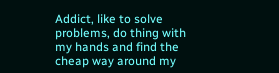Addict, like to solve problems, do thing with my hands and find the cheap way around my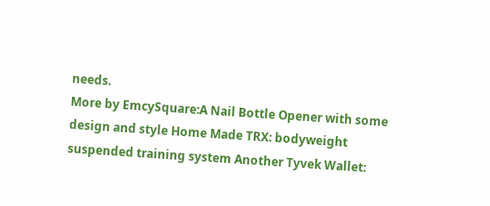needs.
More by EmcySquare:A Nail Bottle Opener with some design and style Home Made TRX: bodyweight suspended training system Another Tyvek Wallet: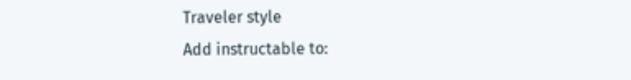Traveler style
Add instructable to: